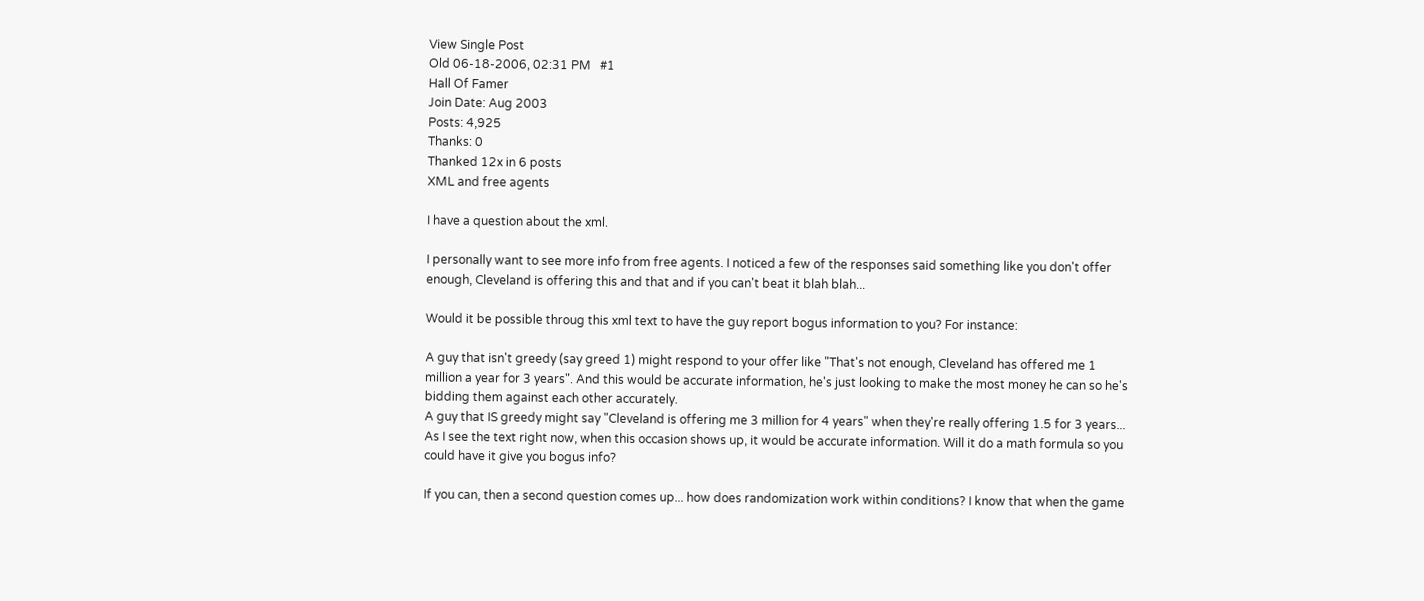View Single Post
Old 06-18-2006, 02:31 PM   #1
Hall Of Famer
Join Date: Aug 2003
Posts: 4,925
Thanks: 0
Thanked 12x in 6 posts
XML and free agents

I have a question about the xml.

I personally want to see more info from free agents. I noticed a few of the responses said something like you don't offer enough, Cleveland is offering this and that and if you can't beat it blah blah...

Would it be possible throug this xml text to have the guy report bogus information to you? For instance:

A guy that isn't greedy (say greed 1) might respond to your offer like "That's not enough, Cleveland has offered me 1 million a year for 3 years". And this would be accurate information, he's just looking to make the most money he can so he's bidding them against each other accurately.
A guy that IS greedy might say "Cleveland is offering me 3 million for 4 years" when they're really offering 1.5 for 3 years...
As I see the text right now, when this occasion shows up, it would be accurate information. Will it do a math formula so you could have it give you bogus info?

If you can, then a second question comes up... how does randomization work within conditions? I know that when the game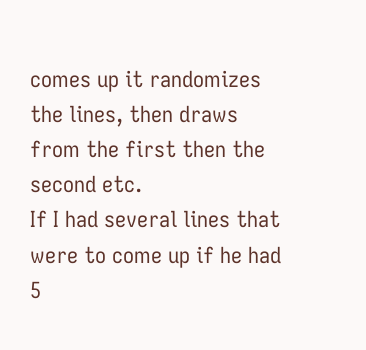comes up it randomizes the lines, then draws from the first then the second etc.
If I had several lines that were to come up if he had 5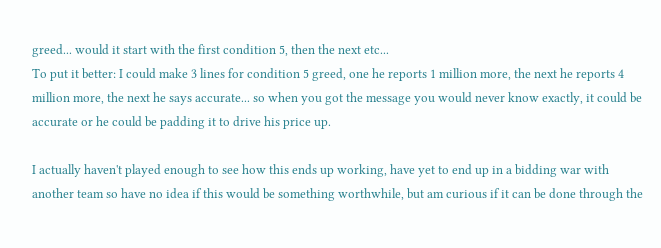greed... would it start with the first condition 5, then the next etc...
To put it better: I could make 3 lines for condition 5 greed, one he reports 1 million more, the next he reports 4 million more, the next he says accurate... so when you got the message you would never know exactly, it could be accurate or he could be padding it to drive his price up.

I actually haven't played enough to see how this ends up working, have yet to end up in a bidding war with another team so have no idea if this would be something worthwhile, but am curious if it can be done through the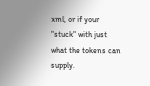xml, or if your "stuck" with just what the tokens can supply.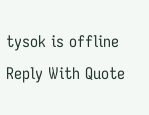tysok is offline   Reply With Quote